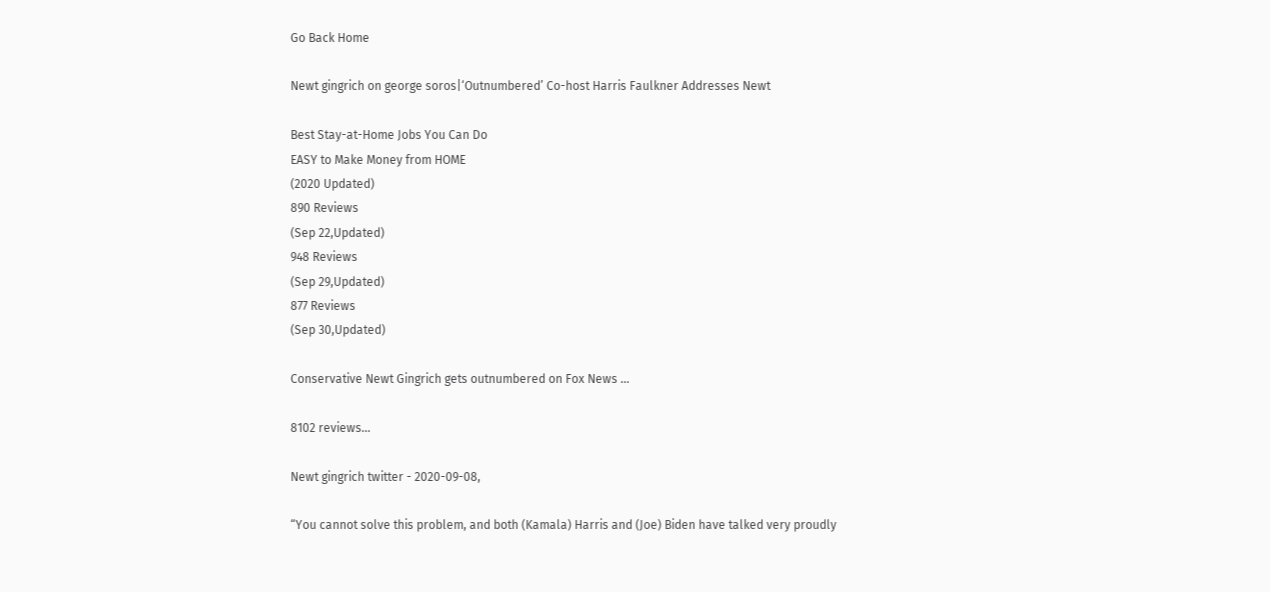Go Back Home

Newt gingrich on george soros|‘Outnumbered’ Co-host Harris Faulkner Addresses Newt

Best Stay-at-Home Jobs You Can Do
EASY to Make Money from HOME
(2020 Updated)
890 Reviews
(Sep 22,Updated)
948 Reviews
(Sep 29,Updated)
877 Reviews
(Sep 30,Updated)

Conservative Newt Gingrich gets outnumbered on Fox News ...

8102 reviews...

Newt gingrich twitter - 2020-09-08,

“You cannot solve this problem, and both (Kamala) Harris and (Joe) Biden have talked very proudly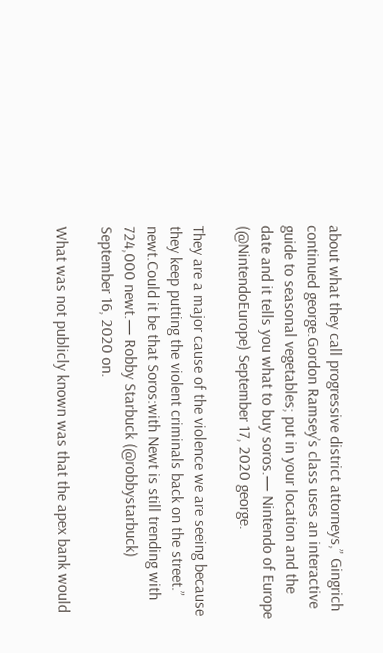about what they call progressive district attorneys,” Gingrich continued george.Gordon Ramsey’s class uses an interactive guide to seasonal vegetables; put in your location and the date and it tells you what to buy soros.— Nintendo of Europe (@NintendoEurope) September 17, 2020 george.

They are a major cause of the violence we are seeing because they keep putting the violent criminals back on the street.” newt.Could it be that Soros:with Newt is still trending with 724,000 newt.— Robby Starbuck (@robbystarbuck) September 16, 2020 on.

What was not publicly known was that the apex bank would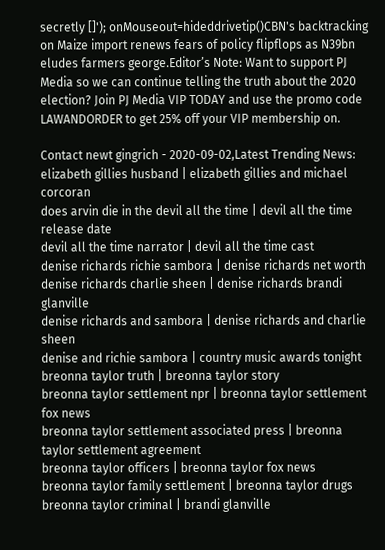secretly []'); onMouseout=hideddrivetip()CBN's backtracking on Maize import renews fears of policy flipflops as N39bn eludes farmers george.Editor’s Note: Want to support PJ Media so we can continue telling the truth about the 2020 election? Join PJ Media VIP TODAY and use the promo code LAWANDORDER to get 25% off your VIP membership on.

Contact newt gingrich - 2020-09-02,Latest Trending News:
elizabeth gillies husband | elizabeth gillies and michael corcoran
does arvin die in the devil all the time | devil all the time release date
devil all the time narrator | devil all the time cast
denise richards richie sambora | denise richards net worth
denise richards charlie sheen | denise richards brandi glanville
denise richards and sambora | denise richards and charlie sheen
denise and richie sambora | country music awards tonight
breonna taylor truth | breonna taylor story
breonna taylor settlement npr | breonna taylor settlement fox news
breonna taylor settlement associated press | breonna taylor settlement agreement
breonna taylor officers | breonna taylor fox news
breonna taylor family settlement | breonna taylor drugs
breonna taylor criminal | brandi glanville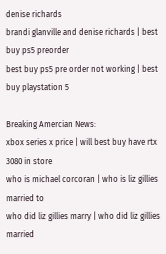denise richards
brandi glanville and denise richards | best buy ps5 preorder
best buy ps5 pre order not working | best buy playstation 5

Breaking Amercian News:
xbox series x price | will best buy have rtx 3080 in store
who is michael corcoran | who is liz gillies married to
who did liz gillies marry | who did liz gillies married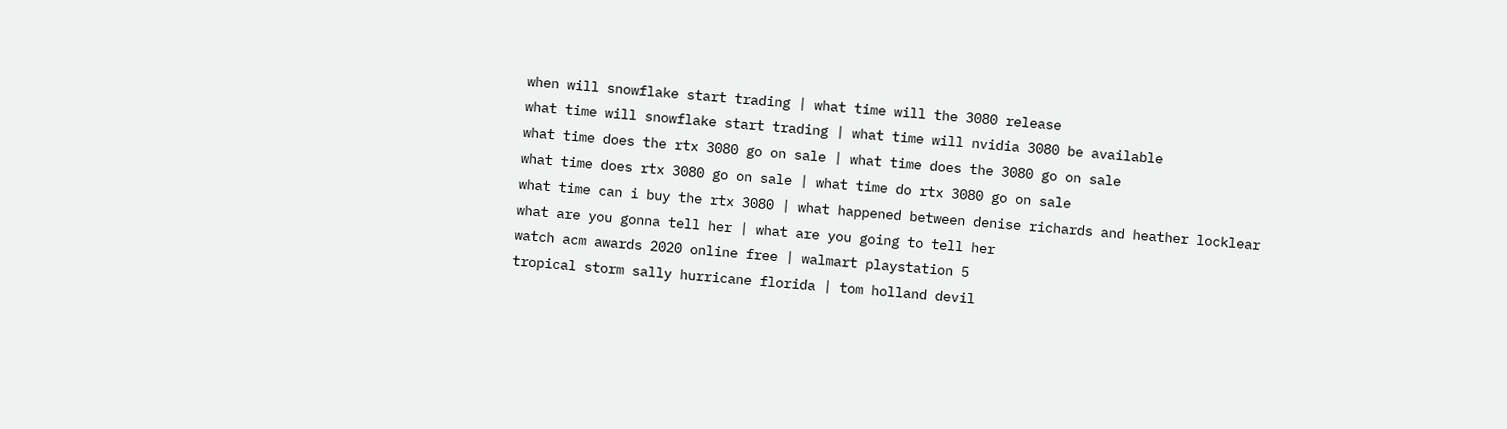when will snowflake start trading | what time will the 3080 release
what time will snowflake start trading | what time will nvidia 3080 be available
what time does the rtx 3080 go on sale | what time does the 3080 go on sale
what time does rtx 3080 go on sale | what time do rtx 3080 go on sale
what time can i buy the rtx 3080 | what happened between denise richards and heather locklear
what are you gonna tell her | what are you going to tell her
watch acm awards 2020 online free | walmart playstation 5
tropical storm sally hurricane florida | tom holland devil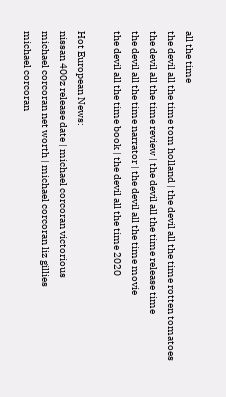all the time
the devil all the time tom holland | the devil all the time rotten tomatoes
the devil all the time review | the devil all the time release time
the devil all the time narrator | the devil all the time movie
the devil all the time book | the devil all the time 2020

Hot European News:
nissan 400z release date | michael corcoran victorious
michael corcoran net worth | michael corcoran liz gillies
michael corcoran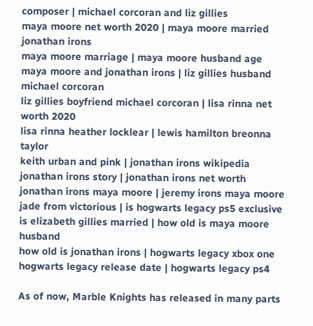composer | michael corcoran and liz gillies
maya moore net worth 2020 | maya moore married jonathan irons
maya moore marriage | maya moore husband age
maya moore and jonathan irons | liz gillies husband michael corcoran
liz gillies boyfriend michael corcoran | lisa rinna net worth 2020
lisa rinna heather locklear | lewis hamilton breonna taylor
keith urban and pink | jonathan irons wikipedia
jonathan irons story | jonathan irons net worth
jonathan irons maya moore | jeremy irons maya moore
jade from victorious | is hogwarts legacy ps5 exclusive
is elizabeth gillies married | how old is maya moore husband
how old is jonathan irons | hogwarts legacy xbox one
hogwarts legacy release date | hogwarts legacy ps4

As of now, Marble Knights has released in many parts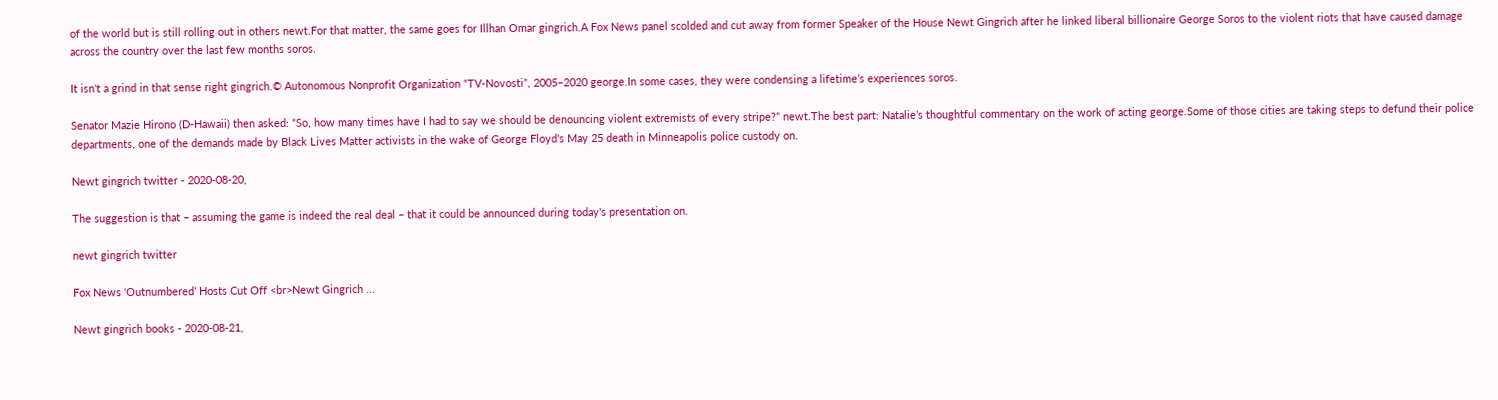of the world but is still rolling out in others newt.For that matter, the same goes for Illhan Omar gingrich.A Fox News panel scolded and cut away from former Speaker of the House Newt Gingrich after he linked liberal billionaire George Soros to the violent riots that have caused damage across the country over the last few months soros.

It isn't a grind in that sense right gingrich.© Autonomous Nonprofit Organization “TV-Novosti”, 2005–2020 george.In some cases, they were condensing a lifetime’s experiences soros.

Senator Mazie Hirono (D-Hawaii) then asked: “So, how many times have I had to say we should be denouncing violent extremists of every stripe?” newt.The best part: Natalie’s thoughtful commentary on the work of acting george.Some of those cities are taking steps to defund their police departments, one of the demands made by Black Lives Matter activists in the wake of George Floyd's May 25 death in Minneapolis police custody on.

Newt gingrich twitter - 2020-08-20,

The suggestion is that – assuming the game is indeed the real deal – that it could be announced during today's presentation on.

newt gingrich twitter

Fox News ‘Outnumbered’ Hosts Cut Off <br>Newt Gingrich ...

Newt gingrich books - 2020-08-21,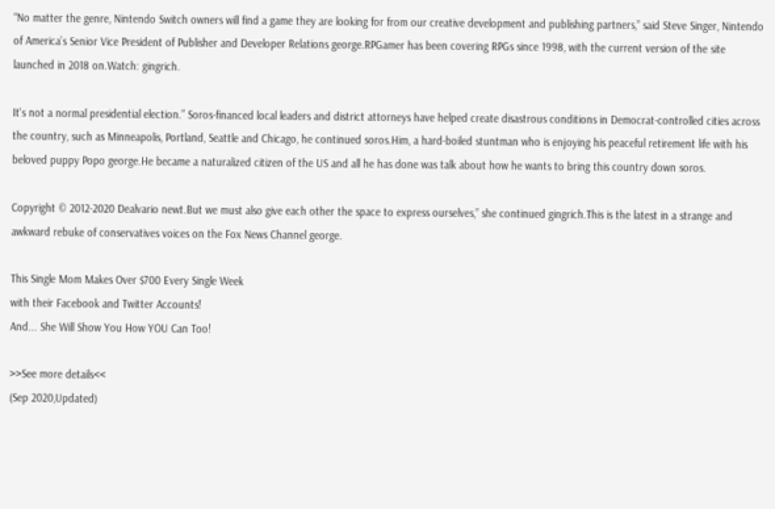“No matter the genre, Nintendo Switch owners will find a game they are looking for from our creative development and publishing partners,” said Steve Singer, Nintendo of America’s Senior Vice President of Publisher and Developer Relations george.RPGamer has been covering RPGs since 1998, with the current version of the site launched in 2018 on.Watch: gingrich.

It's not a normal presidential election.” Soros-financed local leaders and district attorneys have helped create disastrous conditions in Democrat-controlled cities across the country, such as Minneapolis, Portland, Seattle and Chicago, he continued soros.Him, a hard-boiled stuntman who is enjoying his peaceful retirement life with his beloved puppy Popo george.He became a naturalized citizen of the US and all he has done was talk about how he wants to bring this country down soros.

Copyright © 2012-2020 Dealvario newt.But we must also give each other the space to express ourselves,” she continued gingrich.This is the latest in a strange and awkward rebuke of conservatives voices on the Fox News Channel george.

This Single Mom Makes Over $700 Every Single Week
with their Facebook and Twitter Accounts!
And... She Will Show You How YOU Can Too!

>>See more details<<
(Sep 2020,Updated)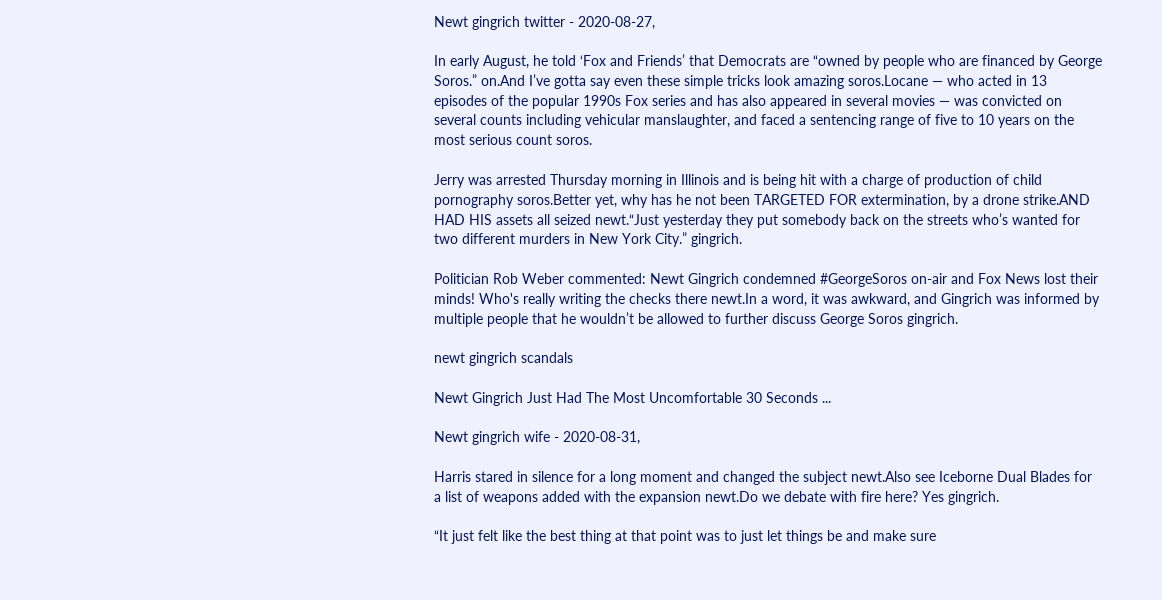Newt gingrich twitter - 2020-08-27,

In early August, he told ‘Fox and Friends’ that Democrats are “owned by people who are financed by George Soros.” on.And I’ve gotta say even these simple tricks look amazing soros.Locane — who acted in 13 episodes of the popular 1990s Fox series and has also appeared in several movies — was convicted on several counts including vehicular manslaughter, and faced a sentencing range of five to 10 years on the most serious count soros.

Jerry was arrested Thursday morning in Illinois and is being hit with a charge of production of child pornography soros.Better yet, why has he not been TARGETED FOR extermination, by a drone strike.AND HAD HIS assets all seized newt.“Just yesterday they put somebody back on the streets who’s wanted for two different murders in New York City.” gingrich.

Politician Rob Weber commented: Newt Gingrich condemned #GeorgeSoros on-air and Fox News lost their minds! Who's really writing the checks there newt.In a word, it was awkward, and Gingrich was informed by multiple people that he wouldn’t be allowed to further discuss George Soros gingrich.

newt gingrich scandals

Newt Gingrich Just Had The Most Uncomfortable 30 Seconds ...

Newt gingrich wife - 2020-08-31,

Harris stared in silence for a long moment and changed the subject newt.Also see Iceborne Dual Blades for a list of weapons added with the expansion newt.Do we debate with fire here? Yes gingrich.

“It just felt like the best thing at that point was to just let things be and make sure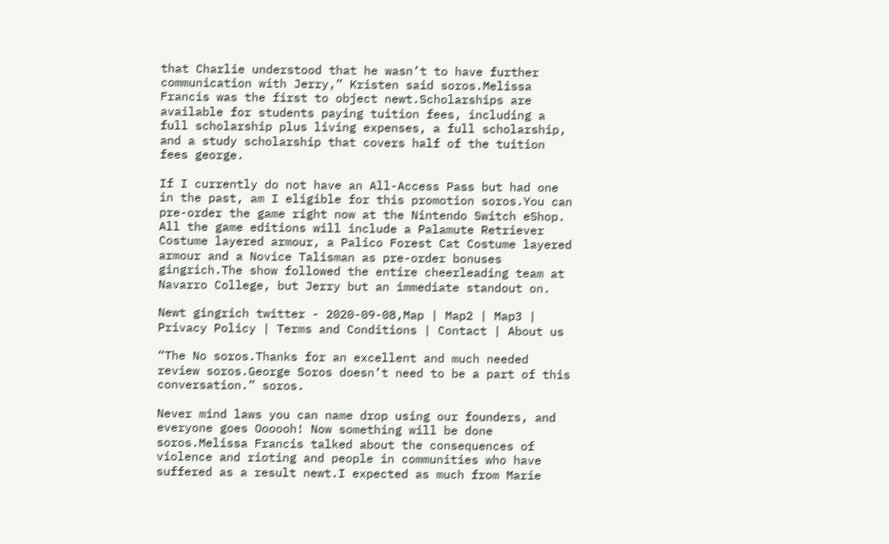that Charlie understood that he wasn’t to have further communication with Jerry,” Kristen said soros.Melissa Francis was the first to object newt.Scholarships are available for students paying tuition fees, including a full scholarship plus living expenses, a full scholarship, and a study scholarship that covers half of the tuition fees george.

If I currently do not have an All-Access Pass but had one in the past, am I eligible for this promotion soros.You can pre-order the game right now at the Nintendo Switch eShop. All the game editions will include a Palamute Retriever Costume layered armour, a Palico Forest Cat Costume layered armour and a Novice Talisman as pre-order bonuses gingrich.The show followed the entire cheerleading team at Navarro College, but Jerry but an immediate standout on.

Newt gingrich twitter - 2020-09-08,Map | Map2 | Map3 | Privacy Policy | Terms and Conditions | Contact | About us

“The No soros.Thanks for an excellent and much needed review soros.George Soros doesn’t need to be a part of this conversation.” soros.

Never mind laws you can name drop using our founders, and everyone goes Oooooh! Now something will be done soros.Melissa Francis talked about the consequences of violence and rioting and people in communities who have suffered as a result newt.I expected as much from Marie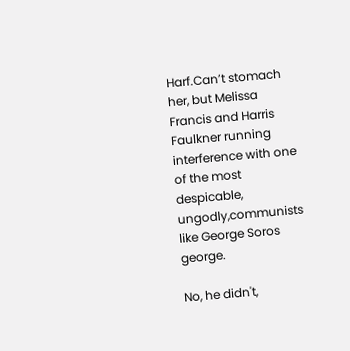Harf.Can’t stomach her, but Melissa Francis and Harris Faulkner running interference with one of the most despicable, ungodly,communists like George Soros george.

No, he didn't,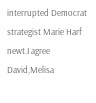interrupted Democrat strategist Marie Harf newt.I agree David,Melisa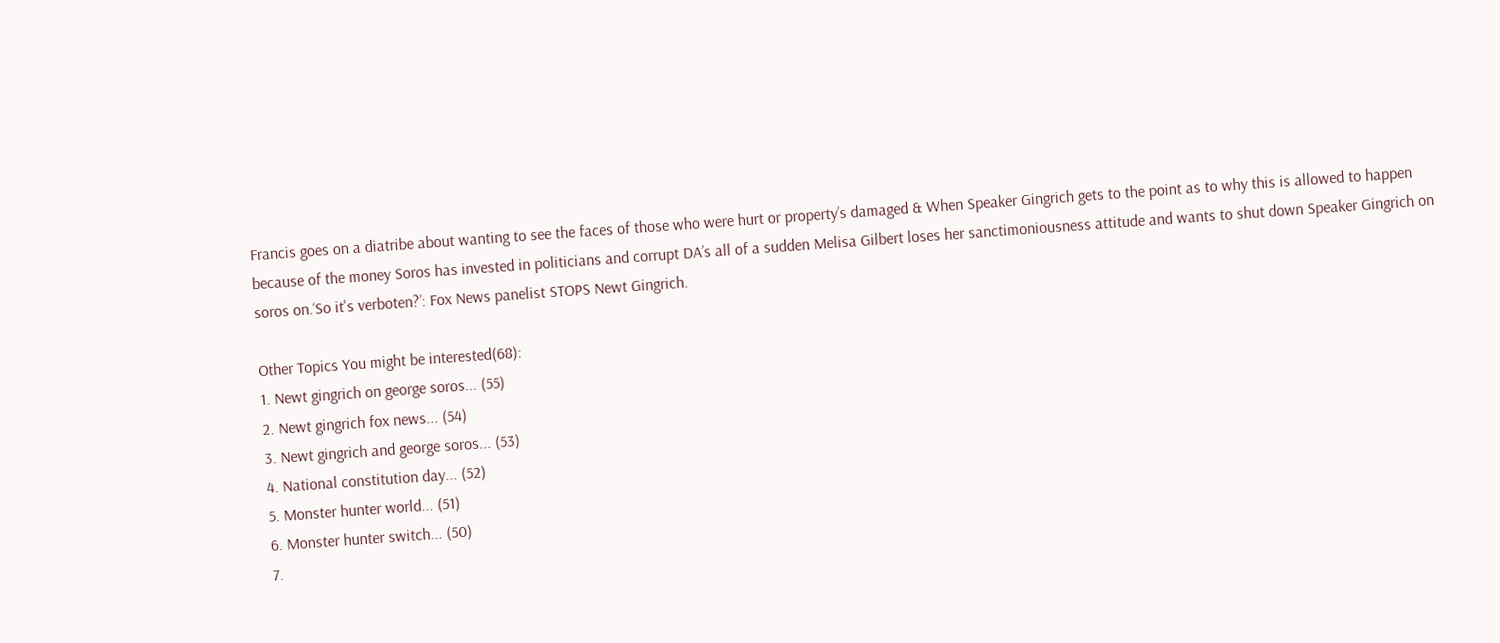Francis goes on a diatribe about wanting to see the faces of those who were hurt or property’s damaged & When Speaker Gingrich gets to the point as to why this is allowed to happen because of the money Soros has invested in politicians and corrupt DA’s all of a sudden Melisa Gilbert loses her sanctimoniousness attitude and wants to shut down Speaker Gingrich on soros on.‘So it's verboten?’: Fox News panelist STOPS Newt Gingrich.

Other Topics You might be interested(68):
1. Newt gingrich on george soros... (55)
2. Newt gingrich fox news... (54)
3. Newt gingrich and george soros... (53)
4. National constitution day... (52)
5. Monster hunter world... (51)
6. Monster hunter switch... (50)
7.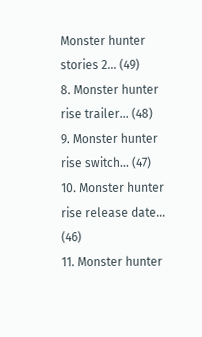Monster hunter stories 2... (49)
8. Monster hunter rise trailer... (48)
9. Monster hunter rise switch... (47)
10. Monster hunter rise release date... (46)
11. Monster hunter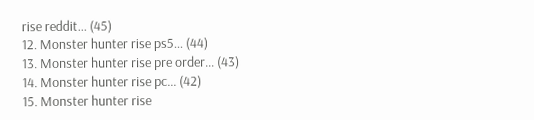rise reddit... (45)
12. Monster hunter rise ps5... (44)
13. Monster hunter rise pre order... (43)
14. Monster hunter rise pc... (42)
15. Monster hunter rise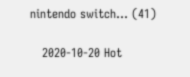nintendo switch... (41)

   2020-10-20 Hot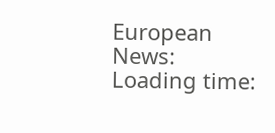European News:
Loading time: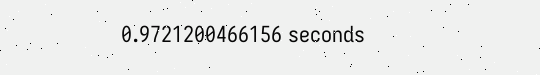0.9721200466156 seconds